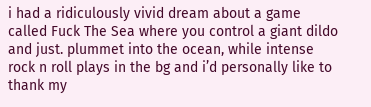i had a ridiculously vivid dream about a game called Fuck The Sea where you control a giant dildo and just. plummet into the ocean, while intense rock n roll plays in the bg and i’d personally like to thank my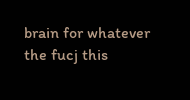brain for whatever the fucj this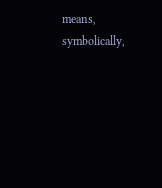means, symbolically,